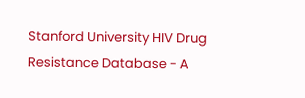Stanford University HIV Drug Resistance Database - A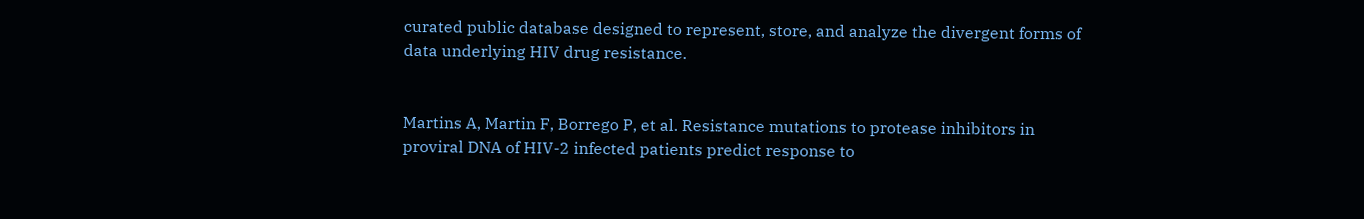curated public database designed to represent, store, and analyze the divergent forms of data underlying HIV drug resistance.


Martins A, Martin F, Borrego P, et al. Resistance mutations to protease inhibitors in proviral DNA of HIV-2 infected patients predict response to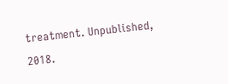treatment. Unpublished, 2018.